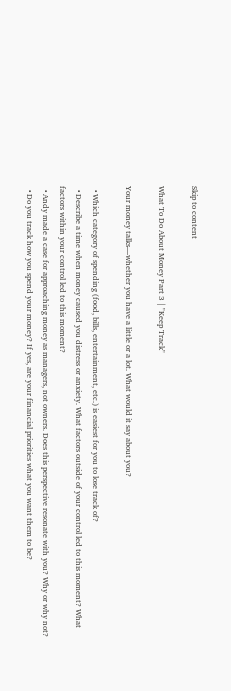Skip to content

What To Do About Money Part 3 | "Keep Track"

Your money talks—whether you have a little or a lot. What would it say about you?

  • Which category of spending (food, bills, entertainment, etc.) is easiest for you to lose track of?
  • Describe a time when money caused you distress or anxiety. What factors outside of your control led to this moment? What factors within your control led to this moment?
  • Andy made a case for approaching money as managers, not owners. Does this perspective resonate with you? Why or why not?
  • Do you track how you spend your money? If yes, are your financial priorities what you want them to be?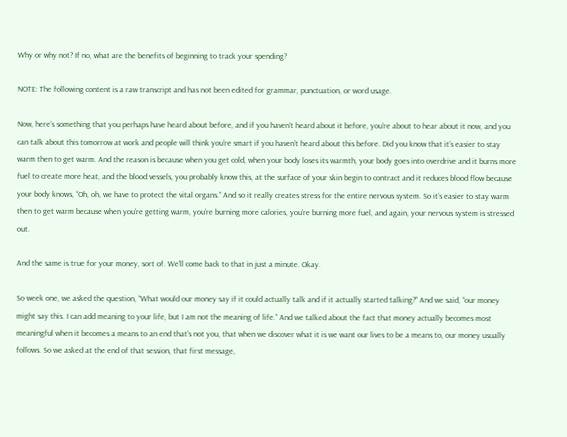Why or why not? If no, what are the benefits of beginning to track your spending?

NOTE: The following content is a raw transcript and has not been edited for grammar, punctuation, or word usage.

Now, here’s something that you perhaps have heard about before, and if you haven’t heard about it before, you’re about to hear about it now, and you can talk about this tomorrow at work and people will think you’re smart if you haven’t heard about this before. Did you know that it’s easier to stay warm then to get warm. And the reason is because when you get cold, when your body loses its warmth, your body goes into overdrive and it burns more fuel to create more heat, and the blood vessels, you probably know this, at the surface of your skin begin to contract and it reduces blood flow because your body knows, “Oh, oh, we have to protect the vital organs.” And so it really creates stress for the entire nervous system. So it’s easier to stay warm then to get warm because when you’re getting warm, you’re burning more calories, you’re burning more fuel, and again, your nervous system is stressed out.

And the same is true for your money, sort of. We’ll come back to that in just a minute. Okay.

So week one, we asked the question, “What would our money say if it could actually talk and if it actually started talking?” And we said, “our money might say this. I can add meaning to your life, but I am not the meaning of life.” And we talked about the fact that money actually becomes most meaningful when it becomes a means to an end that’s not you, that when we discover what it is we want our lives to be a means to, our money usually follows. So we asked at the end of that session, that first message,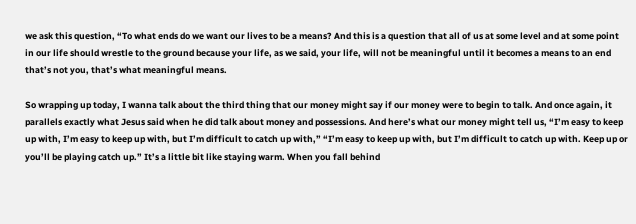we ask this question, “To what ends do we want our lives to be a means? And this is a question that all of us at some level and at some point in our life should wrestle to the ground because your life, as we said, your life, will not be meaningful until it becomes a means to an end that’s not you, that’s what meaningful means.

So wrapping up today, I wanna talk about the third thing that our money might say if our money were to begin to talk. And once again, it parallels exactly what Jesus said when he did talk about money and possessions. And here’s what our money might tell us, “I’m easy to keep up with, I’m easy to keep up with, but I’m difficult to catch up with,” “I’m easy to keep up with, but I’m difficult to catch up with. Keep up or you’ll be playing catch up.” It’s a little bit like staying warm. When you fall behind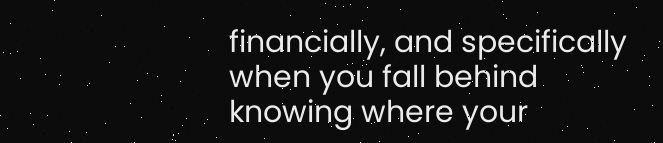financially, and specifically when you fall behind knowing where your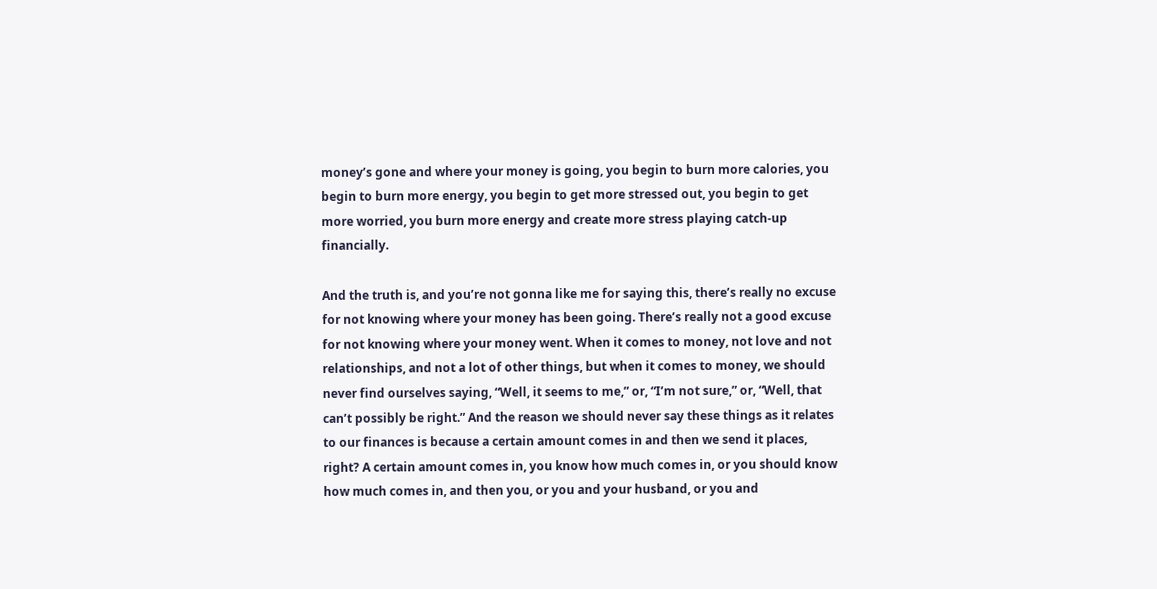money’s gone and where your money is going, you begin to burn more calories, you begin to burn more energy, you begin to get more stressed out, you begin to get more worried, you burn more energy and create more stress playing catch-up financially.

And the truth is, and you’re not gonna like me for saying this, there’s really no excuse for not knowing where your money has been going. There’s really not a good excuse for not knowing where your money went. When it comes to money, not love and not relationships, and not a lot of other things, but when it comes to money, we should never find ourselves saying, “Well, it seems to me,” or, “I’m not sure,” or, “Well, that can’t possibly be right.” And the reason we should never say these things as it relates to our finances is because a certain amount comes in and then we send it places, right? A certain amount comes in, you know how much comes in, or you should know how much comes in, and then you, or you and your husband, or you and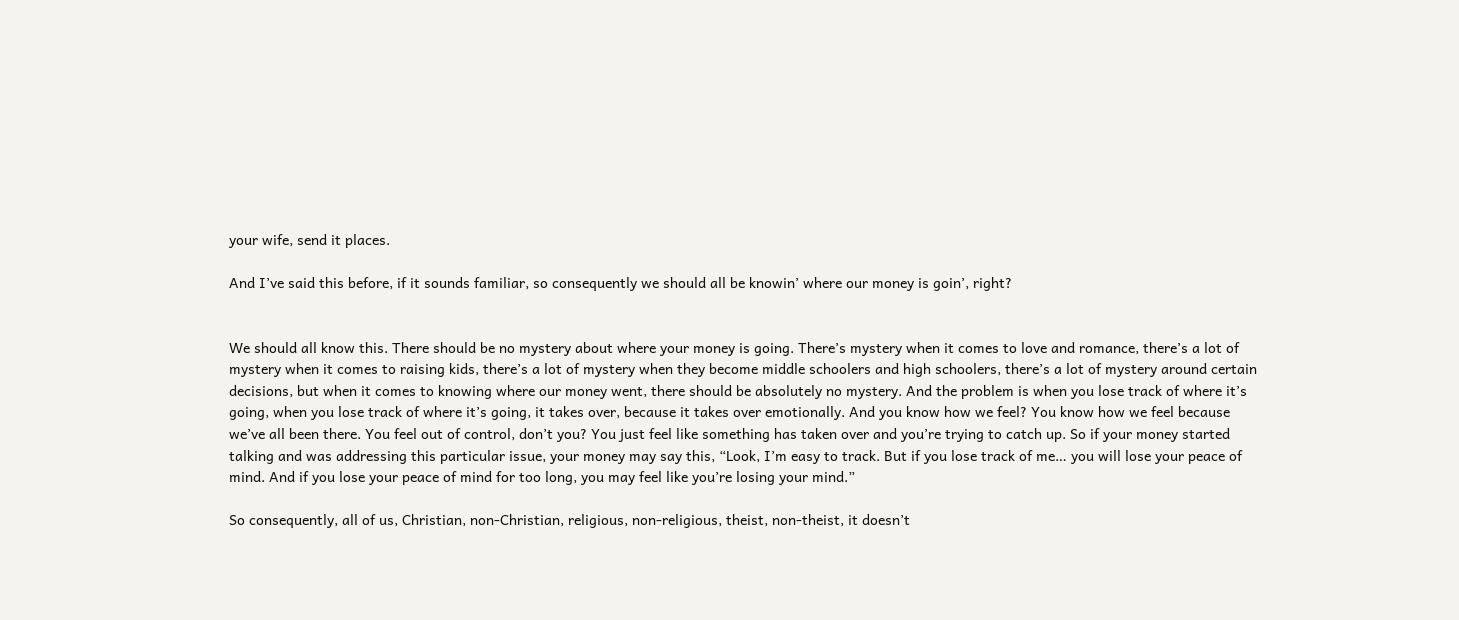your wife, send it places.

And I’ve said this before, if it sounds familiar, so consequently we should all be knowin’ where our money is goin’, right?


We should all know this. There should be no mystery about where your money is going. There’s mystery when it comes to love and romance, there’s a lot of mystery when it comes to raising kids, there’s a lot of mystery when they become middle schoolers and high schoolers, there’s a lot of mystery around certain decisions, but when it comes to knowing where our money went, there should be absolutely no mystery. And the problem is when you lose track of where it’s going, when you lose track of where it’s going, it takes over, because it takes over emotionally. And you know how we feel? You know how we feel because we’ve all been there. You feel out of control, don’t you? You just feel like something has taken over and you’re trying to catch up. So if your money started talking and was addressing this particular issue, your money may say this, “Look, I’m easy to track. But if you lose track of me… you will lose your peace of mind. And if you lose your peace of mind for too long, you may feel like you’re losing your mind.”

So consequently, all of us, Christian, non-Christian, religious, non-religious, theist, non-theist, it doesn’t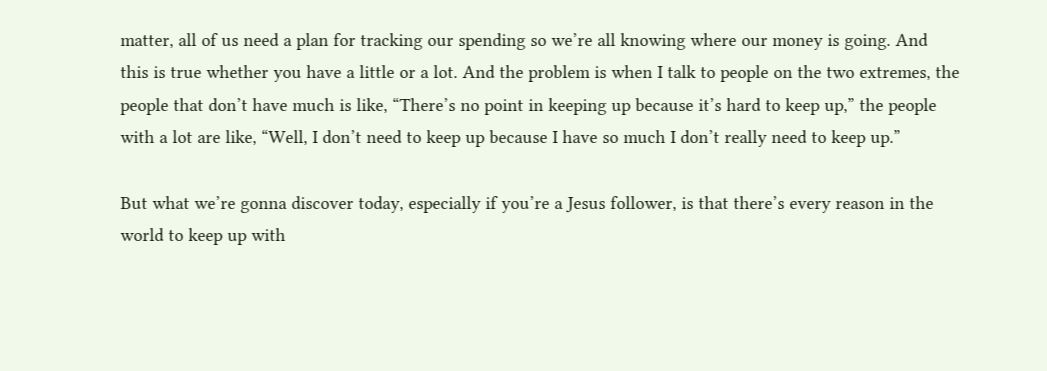matter, all of us need a plan for tracking our spending so we’re all knowing where our money is going. And this is true whether you have a little or a lot. And the problem is when I talk to people on the two extremes, the people that don’t have much is like, “There’s no point in keeping up because it’s hard to keep up,” the people with a lot are like, “Well, I don’t need to keep up because I have so much I don’t really need to keep up.”

But what we’re gonna discover today, especially if you’re a Jesus follower, is that there’s every reason in the world to keep up with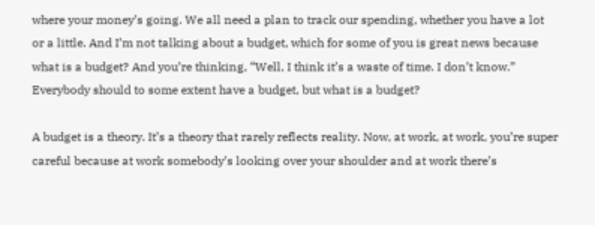where your money’s going. We all need a plan to track our spending, whether you have a lot or a little. And I’m not talking about a budget, which for some of you is great news because what is a budget? And you’re thinking, “Well, I think it’s a waste of time. I don’t know.” Everybody should to some extent have a budget, but what is a budget?

A budget is a theory. It’s a theory that rarely reflects reality. Now, at work, at work, you’re super careful because at work somebody’s looking over your shoulder and at work there’s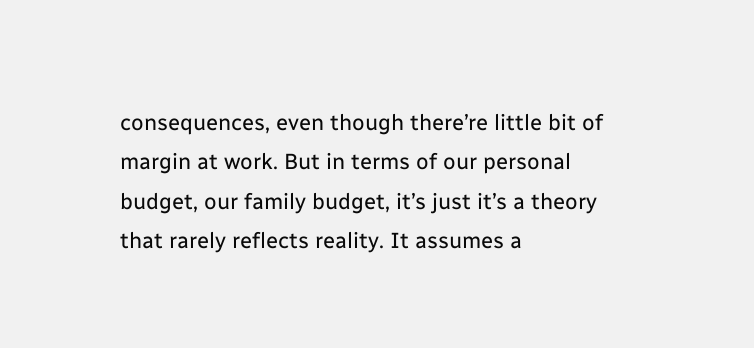consequences, even though there’re little bit of margin at work. But in terms of our personal budget, our family budget, it’s just it’s a theory that rarely reflects reality. It assumes a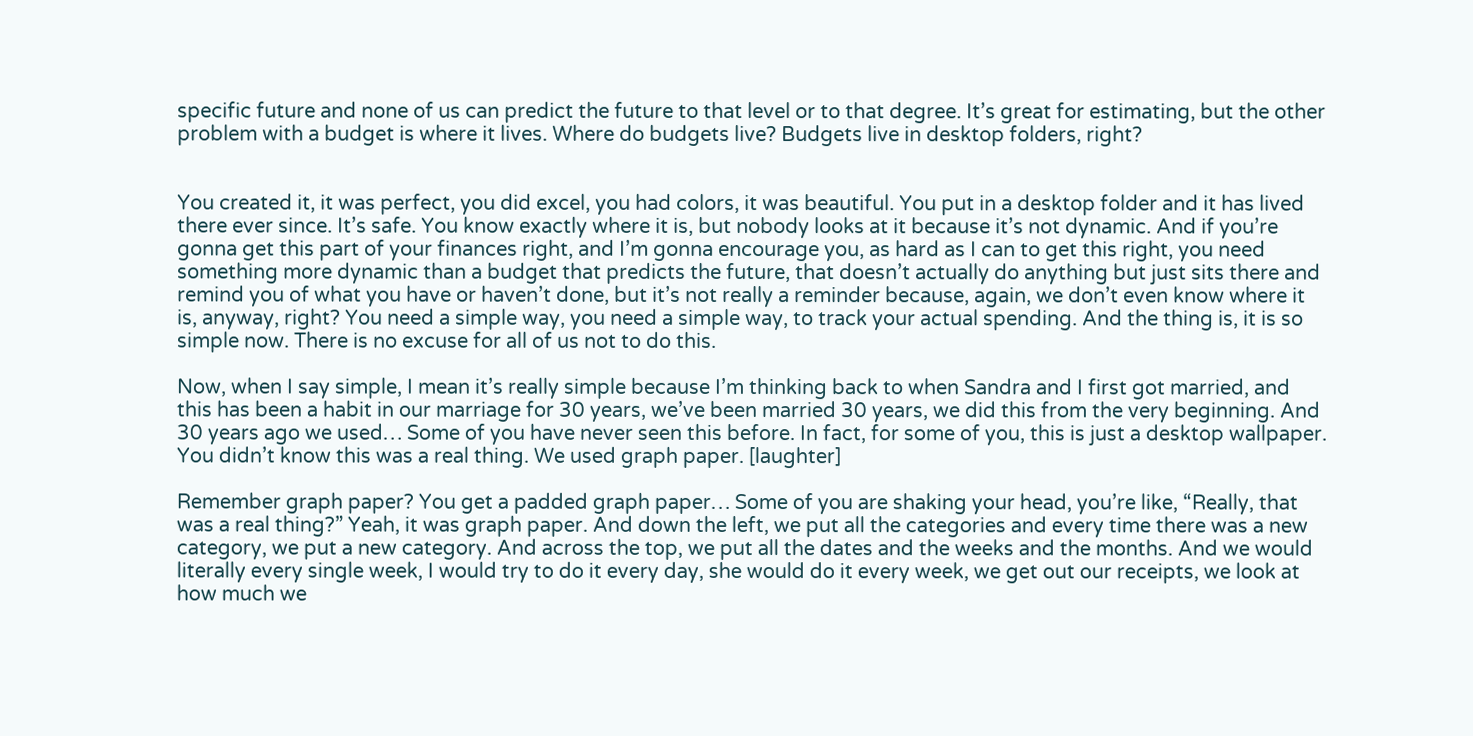specific future and none of us can predict the future to that level or to that degree. It’s great for estimating, but the other problem with a budget is where it lives. Where do budgets live? Budgets live in desktop folders, right?


You created it, it was perfect, you did excel, you had colors, it was beautiful. You put in a desktop folder and it has lived there ever since. It’s safe. You know exactly where it is, but nobody looks at it because it’s not dynamic. And if you’re gonna get this part of your finances right, and I’m gonna encourage you, as hard as I can to get this right, you need something more dynamic than a budget that predicts the future, that doesn’t actually do anything but just sits there and remind you of what you have or haven’t done, but it’s not really a reminder because, again, we don’t even know where it is, anyway, right? You need a simple way, you need a simple way, to track your actual spending. And the thing is, it is so simple now. There is no excuse for all of us not to do this.

Now, when I say simple, I mean it’s really simple because I’m thinking back to when Sandra and I first got married, and this has been a habit in our marriage for 30 years, we’ve been married 30 years, we did this from the very beginning. And 30 years ago we used… Some of you have never seen this before. In fact, for some of you, this is just a desktop wallpaper. You didn’t know this was a real thing. We used graph paper. [laughter]

Remember graph paper? You get a padded graph paper… Some of you are shaking your head, you’re like, “Really, that was a real thing?” Yeah, it was graph paper. And down the left, we put all the categories and every time there was a new category, we put a new category. And across the top, we put all the dates and the weeks and the months. And we would literally every single week, I would try to do it every day, she would do it every week, we get out our receipts, we look at how much we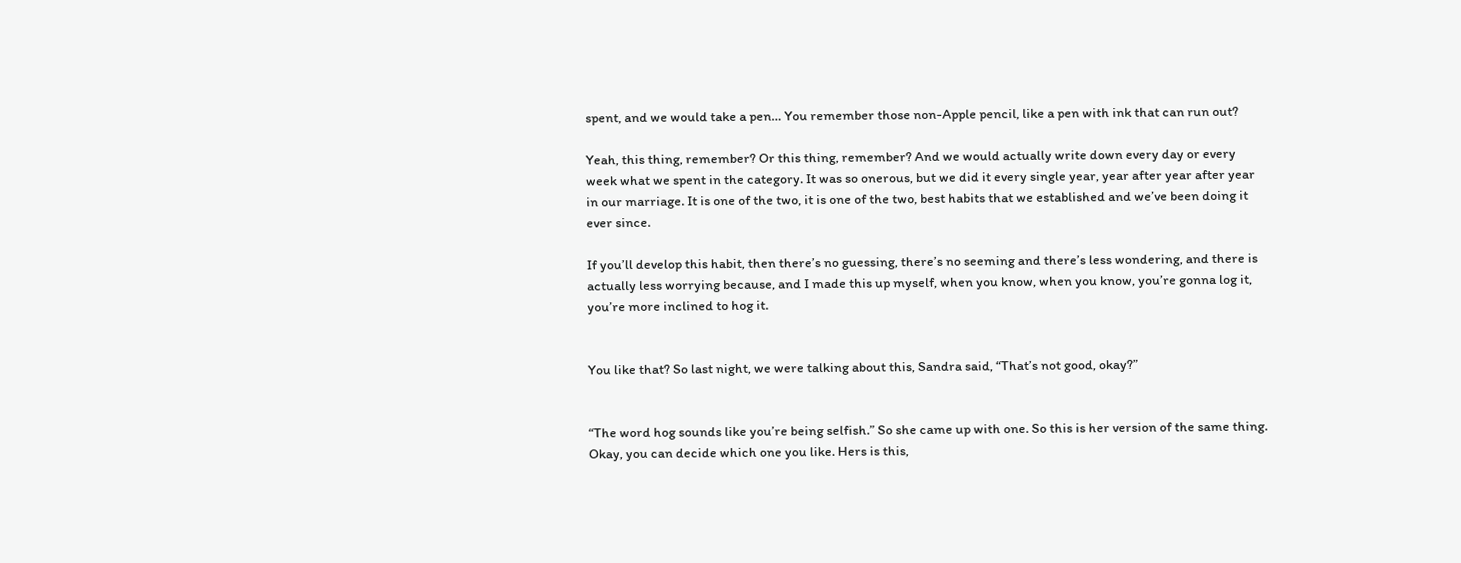spent, and we would take a pen… You remember those non-Apple pencil, like a pen with ink that can run out?

Yeah, this thing, remember? Or this thing, remember? And we would actually write down every day or every week what we spent in the category. It was so onerous, but we did it every single year, year after year after year in our marriage. It is one of the two, it is one of the two, best habits that we established and we’ve been doing it ever since.

If you’ll develop this habit, then there’s no guessing, there’s no seeming and there’s less wondering, and there is actually less worrying because, and I made this up myself, when you know, when you know, you’re gonna log it, you’re more inclined to hog it.


You like that? So last night, we were talking about this, Sandra said, “That’s not good, okay?”


“The word hog sounds like you’re being selfish.” So she came up with one. So this is her version of the same thing. Okay, you can decide which one you like. Hers is this,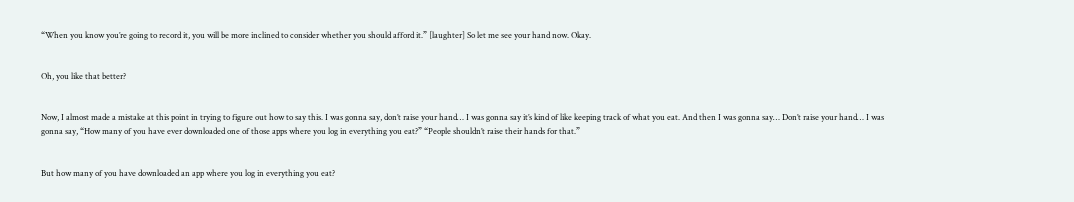“When you know you’re going to record it, you will be more inclined to consider whether you should afford it.” [laughter] So let me see your hand now. Okay.


Oh, you like that better?


Now, I almost made a mistake at this point in trying to figure out how to say this. I was gonna say, don’t raise your hand… I was gonna say it’s kind of like keeping track of what you eat. And then I was gonna say… Don’t raise your hand… I was gonna say, “How many of you have ever downloaded one of those apps where you log in everything you eat?” “People shouldn’t raise their hands for that.”


But how many of you have downloaded an app where you log in everything you eat?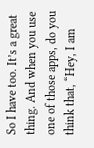So I have too. It’s a great thing. And when you use one of those apps, do you think that, “Hey, I am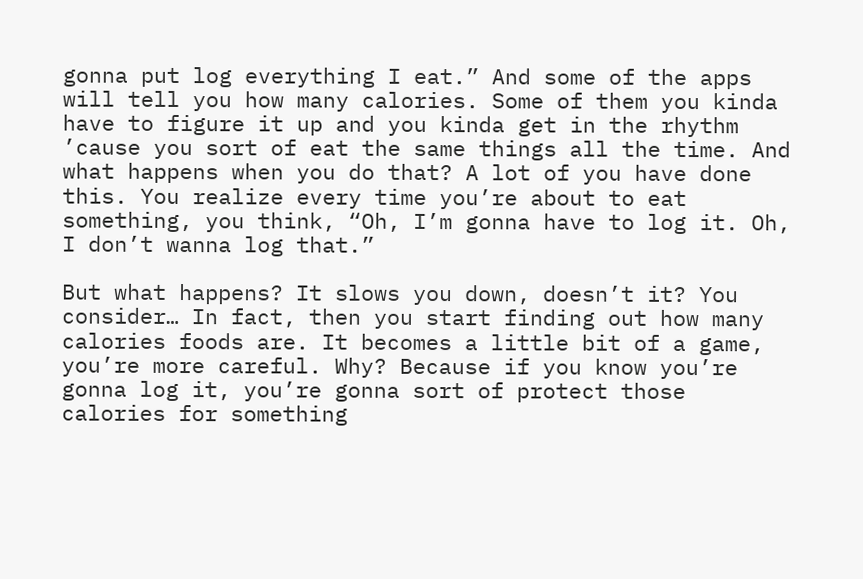gonna put log everything I eat.” And some of the apps will tell you how many calories. Some of them you kinda have to figure it up and you kinda get in the rhythm ’cause you sort of eat the same things all the time. And what happens when you do that? A lot of you have done this. You realize every time you’re about to eat something, you think, “Oh, I’m gonna have to log it. Oh, I don’t wanna log that.”

But what happens? It slows you down, doesn’t it? You consider… In fact, then you start finding out how many calories foods are. It becomes a little bit of a game, you’re more careful. Why? Because if you know you’re gonna log it, you’re gonna sort of protect those calories for something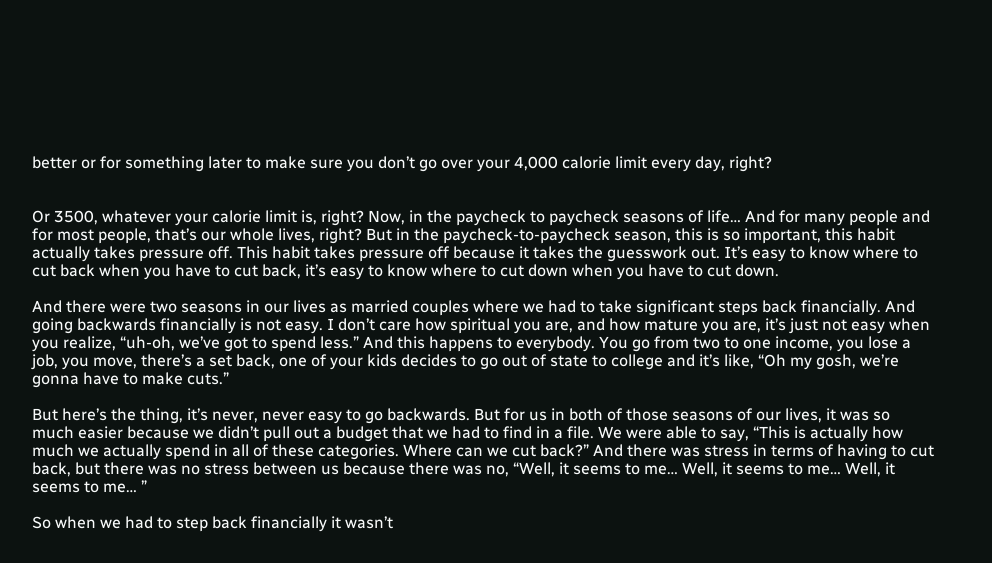better or for something later to make sure you don’t go over your 4,000 calorie limit every day, right?


Or 3500, whatever your calorie limit is, right? Now, in the paycheck to paycheck seasons of life… And for many people and for most people, that’s our whole lives, right? But in the paycheck-to-paycheck season, this is so important, this habit actually takes pressure off. This habit takes pressure off because it takes the guesswork out. It’s easy to know where to cut back when you have to cut back, it’s easy to know where to cut down when you have to cut down.

And there were two seasons in our lives as married couples where we had to take significant steps back financially. And going backwards financially is not easy. I don’t care how spiritual you are, and how mature you are, it’s just not easy when you realize, “uh-oh, we’ve got to spend less.” And this happens to everybody. You go from two to one income, you lose a job, you move, there’s a set back, one of your kids decides to go out of state to college and it’s like, “Oh my gosh, we’re gonna have to make cuts.”

But here’s the thing, it’s never, never easy to go backwards. But for us in both of those seasons of our lives, it was so much easier because we didn’t pull out a budget that we had to find in a file. We were able to say, “This is actually how much we actually spend in all of these categories. Where can we cut back?” And there was stress in terms of having to cut back, but there was no stress between us because there was no, “Well, it seems to me… Well, it seems to me… Well, it seems to me… ”

So when we had to step back financially it wasn’t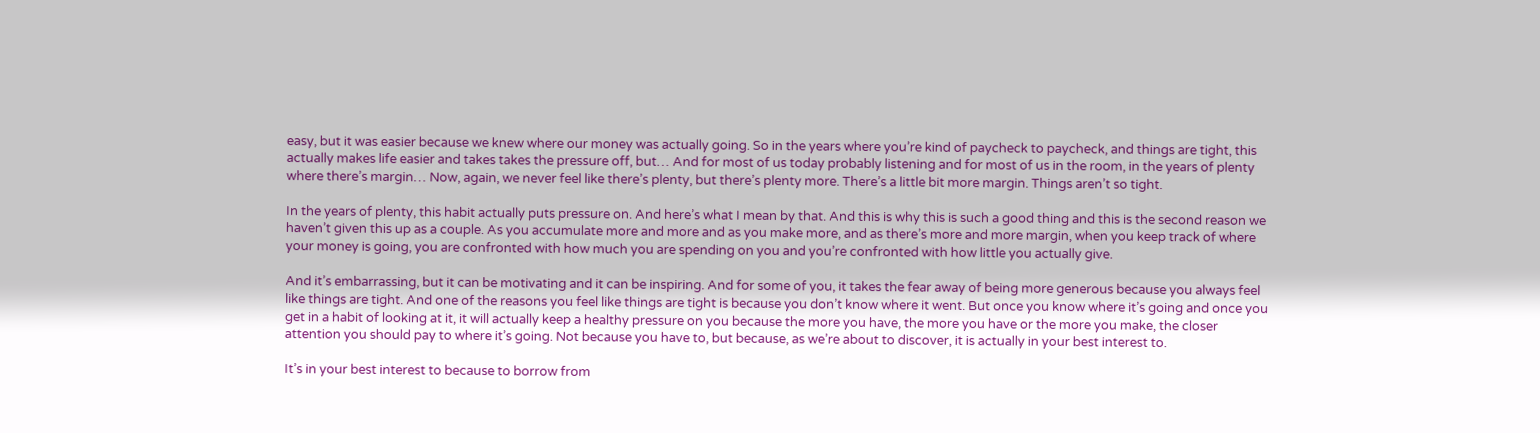easy, but it was easier because we knew where our money was actually going. So in the years where you’re kind of paycheck to paycheck, and things are tight, this actually makes life easier and takes takes the pressure off, but… And for most of us today probably listening and for most of us in the room, in the years of plenty where there’s margin… Now, again, we never feel like there’s plenty, but there’s plenty more. There’s a little bit more margin. Things aren’t so tight.

In the years of plenty, this habit actually puts pressure on. And here’s what I mean by that. And this is why this is such a good thing and this is the second reason we haven’t given this up as a couple. As you accumulate more and more and as you make more, and as there’s more and more margin, when you keep track of where your money is going, you are confronted with how much you are spending on you and you’re confronted with how little you actually give.

And it’s embarrassing, but it can be motivating and it can be inspiring. And for some of you, it takes the fear away of being more generous because you always feel like things are tight. And one of the reasons you feel like things are tight is because you don’t know where it went. But once you know where it’s going and once you get in a habit of looking at it, it will actually keep a healthy pressure on you because the more you have, the more you have or the more you make, the closer attention you should pay to where it’s going. Not because you have to, but because, as we’re about to discover, it is actually in your best interest to.

It’s in your best interest to because to borrow from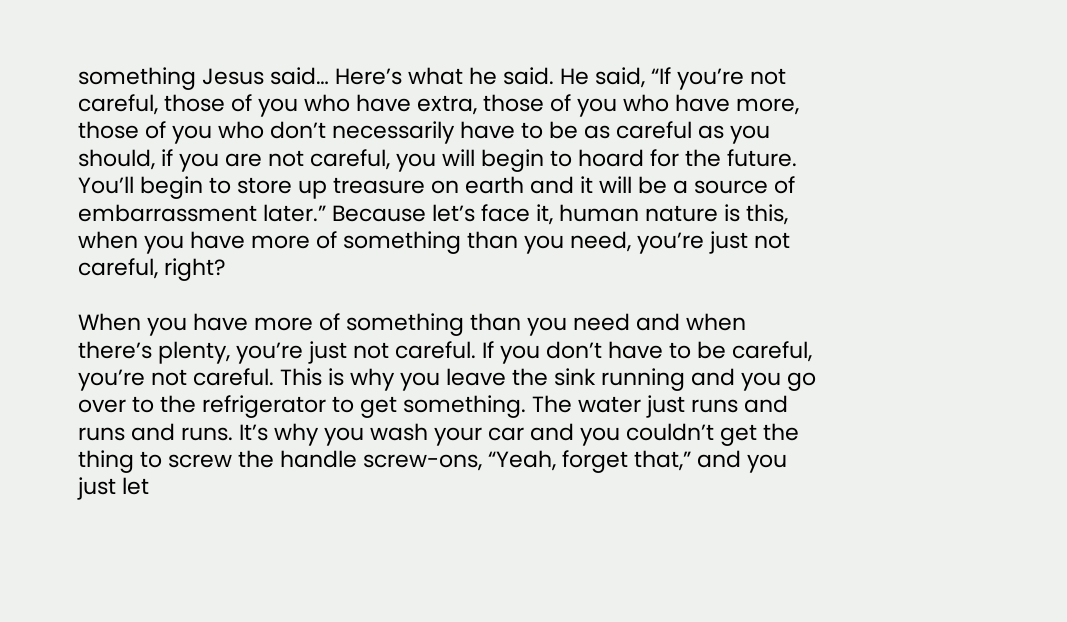something Jesus said… Here’s what he said. He said, “If you’re not careful, those of you who have extra, those of you who have more, those of you who don’t necessarily have to be as careful as you should, if you are not careful, you will begin to hoard for the future. You’ll begin to store up treasure on earth and it will be a source of embarrassment later.” Because let’s face it, human nature is this, when you have more of something than you need, you’re just not careful, right?

When you have more of something than you need and when there’s plenty, you’re just not careful. If you don’t have to be careful, you’re not careful. This is why you leave the sink running and you go over to the refrigerator to get something. The water just runs and runs and runs. It’s why you wash your car and you couldn’t get the thing to screw the handle screw-ons, “Yeah, forget that,” and you just let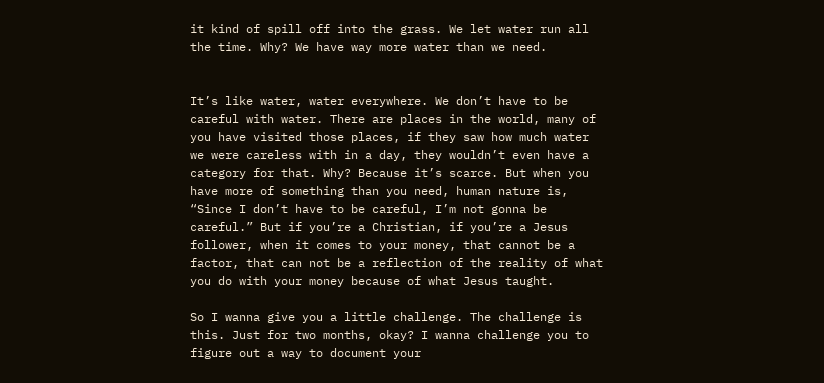it kind of spill off into the grass. We let water run all the time. Why? We have way more water than we need.


It’s like water, water everywhere. We don’t have to be careful with water. There are places in the world, many of you have visited those places, if they saw how much water we were careless with in a day, they wouldn’t even have a category for that. Why? Because it’s scarce. But when you have more of something than you need, human nature is, “Since I don’t have to be careful, I’m not gonna be careful.” But if you’re a Christian, if you’re a Jesus follower, when it comes to your money, that cannot be a factor, that can not be a reflection of the reality of what you do with your money because of what Jesus taught.

So I wanna give you a little challenge. The challenge is this. Just for two months, okay? I wanna challenge you to figure out a way to document your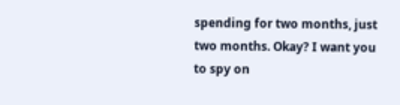spending for two months, just two months. Okay? I want you to spy on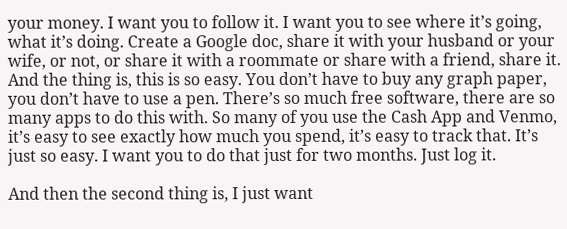your money. I want you to follow it. I want you to see where it’s going, what it’s doing. Create a Google doc, share it with your husband or your wife, or not, or share it with a roommate or share with a friend, share it. And the thing is, this is so easy. You don’t have to buy any graph paper, you don’t have to use a pen. There’s so much free software, there are so many apps to do this with. So many of you use the Cash App and Venmo, it’s easy to see exactly how much you spend, it’s easy to track that. It’s just so easy. I want you to do that just for two months. Just log it.

And then the second thing is, I just want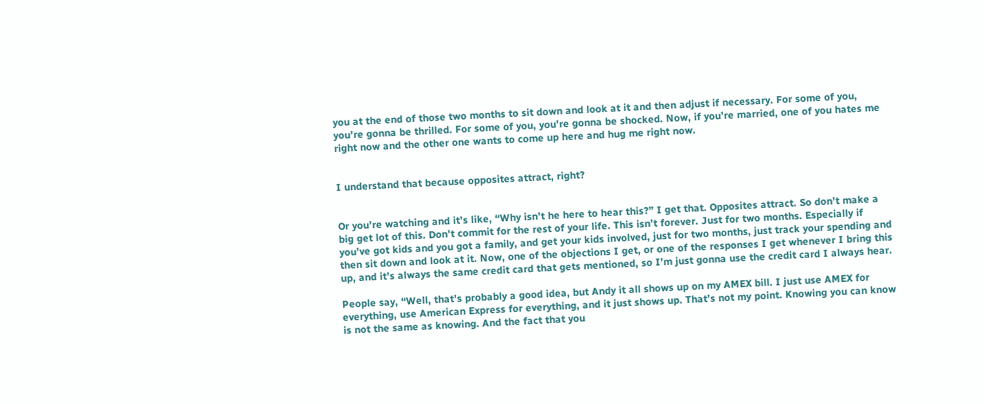you at the end of those two months to sit down and look at it and then adjust if necessary. For some of you, you’re gonna be thrilled. For some of you, you’re gonna be shocked. Now, if you’re married, one of you hates me right now and the other one wants to come up here and hug me right now.


I understand that because opposites attract, right?


Or you’re watching and it’s like, “Why isn’t he here to hear this?” I get that. Opposites attract. So don’t make a big get lot of this. Don’t commit for the rest of your life. This isn’t forever. Just for two months. Especially if you’ve got kids and you got a family, and get your kids involved, just for two months, just track your spending and then sit down and look at it. Now, one of the objections I get, or one of the responses I get whenever I bring this up, and it’s always the same credit card that gets mentioned, so I’m just gonna use the credit card I always hear.

People say, “Well, that’s probably a good idea, but Andy it all shows up on my AMEX bill. I just use AMEX for everything, use American Express for everything, and it just shows up. That’s not my point. Knowing you can know is not the same as knowing. And the fact that you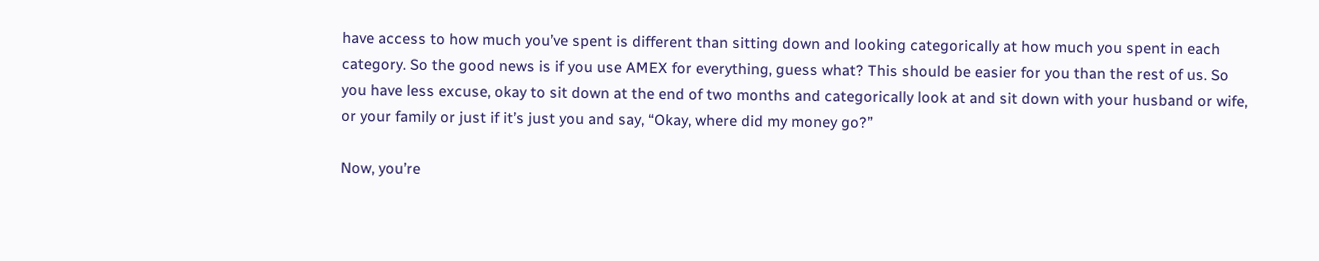have access to how much you’ve spent is different than sitting down and looking categorically at how much you spent in each category. So the good news is if you use AMEX for everything, guess what? This should be easier for you than the rest of us. So you have less excuse, okay to sit down at the end of two months and categorically look at and sit down with your husband or wife, or your family or just if it’s just you and say, “Okay, where did my money go?”

Now, you’re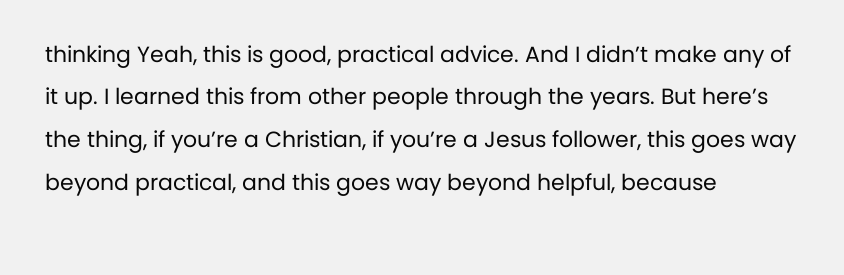thinking Yeah, this is good, practical advice. And I didn’t make any of it up. I learned this from other people through the years. But here’s the thing, if you’re a Christian, if you’re a Jesus follower, this goes way beyond practical, and this goes way beyond helpful, because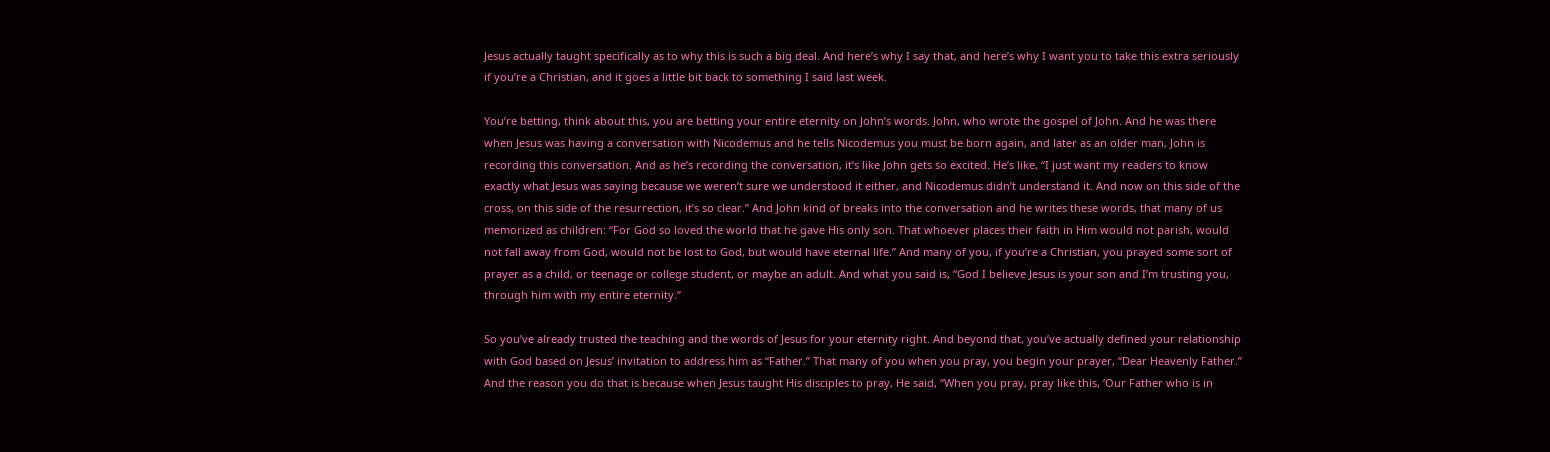Jesus actually taught specifically as to why this is such a big deal. And here’s why I say that, and here’s why I want you to take this extra seriously if you’re a Christian, and it goes a little bit back to something I said last week.

You’re betting, think about this, you are betting your entire eternity on John’s words. John, who wrote the gospel of John. And he was there when Jesus was having a conversation with Nicodemus and he tells Nicodemus you must be born again, and later as an older man, John is recording this conversation. And as he’s recording the conversation, it’s like John gets so excited. He’s like, “I just want my readers to know exactly what Jesus was saying because we weren’t sure we understood it either, and Nicodemus didn’t understand it. And now on this side of the cross, on this side of the resurrection, it’s so clear.” And John kind of breaks into the conversation and he writes these words, that many of us memorized as children: “For God so loved the world that he gave His only son. That whoever places their faith in Him would not parish, would not fall away from God, would not be lost to God, but would have eternal life.” And many of you, if you’re a Christian, you prayed some sort of prayer as a child, or teenage or college student, or maybe an adult. And what you said is, “God I believe Jesus is your son and I’m trusting you, through him with my entire eternity.”

So you’ve already trusted the teaching and the words of Jesus for your eternity right. And beyond that, you’ve actually defined your relationship with God based on Jesus’ invitation to address him as “Father.” That many of you when you pray, you begin your prayer, “Dear Heavenly Father.” And the reason you do that is because when Jesus taught His disciples to pray, He said, “When you pray, pray like this, ‘Our Father who is in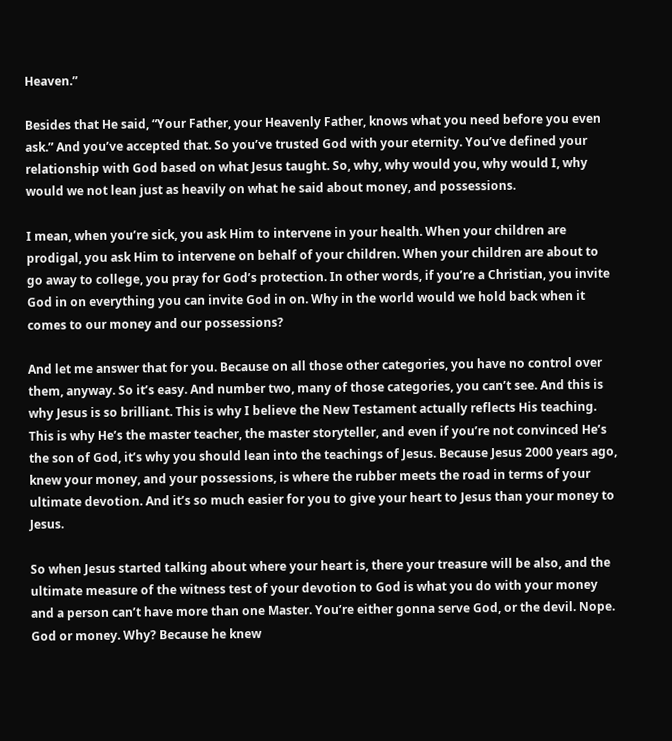Heaven.”

Besides that He said, “Your Father, your Heavenly Father, knows what you need before you even ask.” And you’ve accepted that. So you’ve trusted God with your eternity. You’ve defined your relationship with God based on what Jesus taught. So, why, why would you, why would I, why would we not lean just as heavily on what he said about money, and possessions.

I mean, when you’re sick, you ask Him to intervene in your health. When your children are prodigal, you ask Him to intervene on behalf of your children. When your children are about to go away to college, you pray for God’s protection. In other words, if you’re a Christian, you invite God in on everything you can invite God in on. Why in the world would we hold back when it comes to our money and our possessions?

And let me answer that for you. Because on all those other categories, you have no control over them, anyway. So it’s easy. And number two, many of those categories, you can’t see. And this is why Jesus is so brilliant. This is why I believe the New Testament actually reflects His teaching. This is why He’s the master teacher, the master storyteller, and even if you’re not convinced He’s the son of God, it’s why you should lean into the teachings of Jesus. Because Jesus 2000 years ago, knew your money, and your possessions, is where the rubber meets the road in terms of your ultimate devotion. And it’s so much easier for you to give your heart to Jesus than your money to Jesus.

So when Jesus started talking about where your heart is, there your treasure will be also, and the ultimate measure of the witness test of your devotion to God is what you do with your money and a person can’t have more than one Master. You’re either gonna serve God, or the devil. Nope. God or money. Why? Because he knew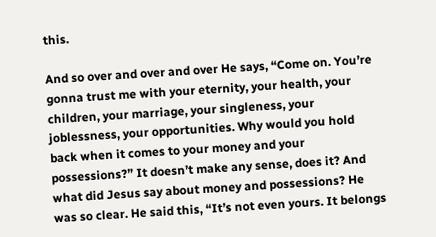this.

And so over and over and over He says, “Come on. You’re gonna trust me with your eternity, your health, your children, your marriage, your singleness, your joblessness, your opportunities. Why would you hold back when it comes to your money and your possessions?” It doesn’t make any sense, does it? And what did Jesus say about money and possessions? He was so clear. He said this, “It’s not even yours. It belongs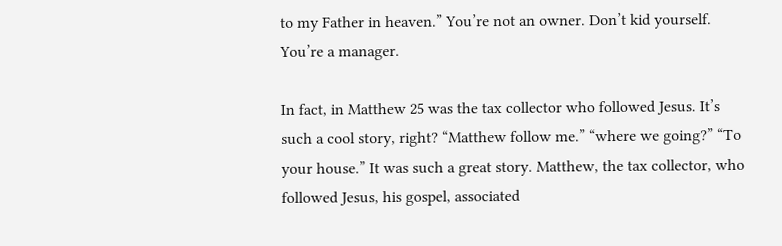to my Father in heaven.” You’re not an owner. Don’t kid yourself. You’re a manager.

In fact, in Matthew 25 was the tax collector who followed Jesus. It’s such a cool story, right? “Matthew follow me.” “where we going?” “To your house.” It was such a great story. Matthew, the tax collector, who followed Jesus, his gospel, associated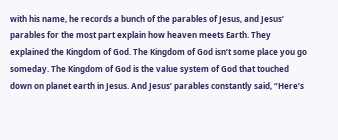with his name, he records a bunch of the parables of Jesus, and Jesus’ parables for the most part explain how heaven meets Earth. They explained the Kingdom of God. The Kingdom of God isn’t some place you go someday. The Kingdom of God is the value system of God that touched down on planet earth in Jesus. And Jesus’ parables constantly said, “Here’s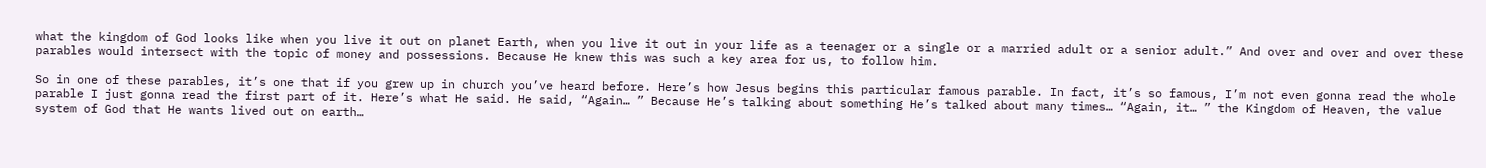what the kingdom of God looks like when you live it out on planet Earth, when you live it out in your life as a teenager or a single or a married adult or a senior adult.” And over and over and over these parables would intersect with the topic of money and possessions. Because He knew this was such a key area for us, to follow him.

So in one of these parables, it’s one that if you grew up in church you’ve heard before. Here’s how Jesus begins this particular famous parable. In fact, it’s so famous, I’m not even gonna read the whole parable I just gonna read the first part of it. Here’s what He said. He said, “Again… ” Because He’s talking about something He’s talked about many times… “Again, it… ” the Kingdom of Heaven, the value system of God that He wants lived out on earth…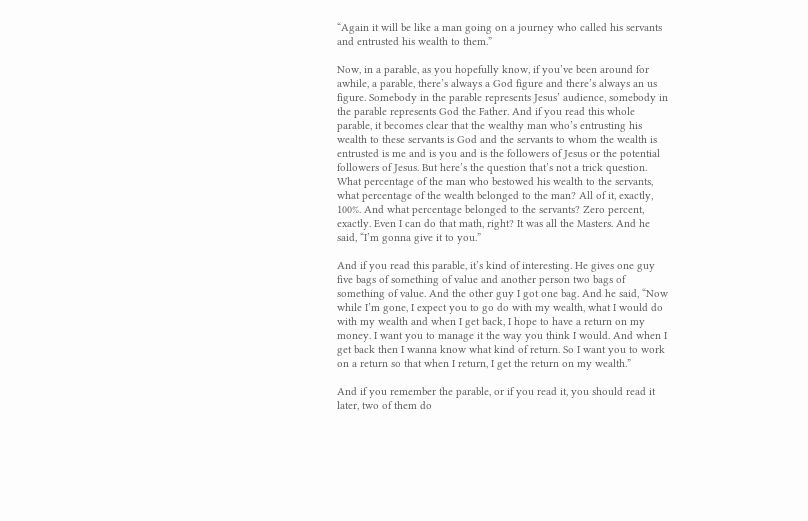“Again it will be like a man going on a journey who called his servants and entrusted his wealth to them.”

Now, in a parable, as you hopefully know, if you’ve been around for awhile, a parable, there’s always a God figure and there’s always an us figure. Somebody in the parable represents Jesus’ audience, somebody in the parable represents God the Father. And if you read this whole parable, it becomes clear that the wealthy man who’s entrusting his wealth to these servants is God and the servants to whom the wealth is entrusted is me and is you and is the followers of Jesus or the potential followers of Jesus. But here’s the question that’s not a trick question. What percentage of the man who bestowed his wealth to the servants, what percentage of the wealth belonged to the man? All of it, exactly, 100%. And what percentage belonged to the servants? Zero percent, exactly. Even I can do that math, right? It was all the Masters. And he said, “I’m gonna give it to you.”

And if you read this parable, it’s kind of interesting. He gives one guy five bags of something of value and another person two bags of something of value. And the other guy I got one bag. And he said, “Now while I’m gone, I expect you to go do with my wealth, what I would do with my wealth and when I get back, I hope to have a return on my money. I want you to manage it the way you think I would. And when I get back then I wanna know what kind of return. So I want you to work on a return so that when I return, I get the return on my wealth.”

And if you remember the parable, or if you read it, you should read it later, two of them do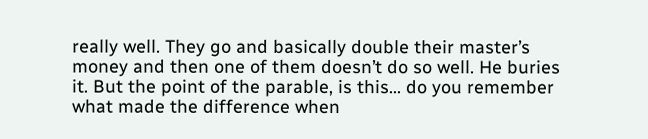really well. They go and basically double their master’s money and then one of them doesn’t do so well. He buries it. But the point of the parable, is this… do you remember what made the difference when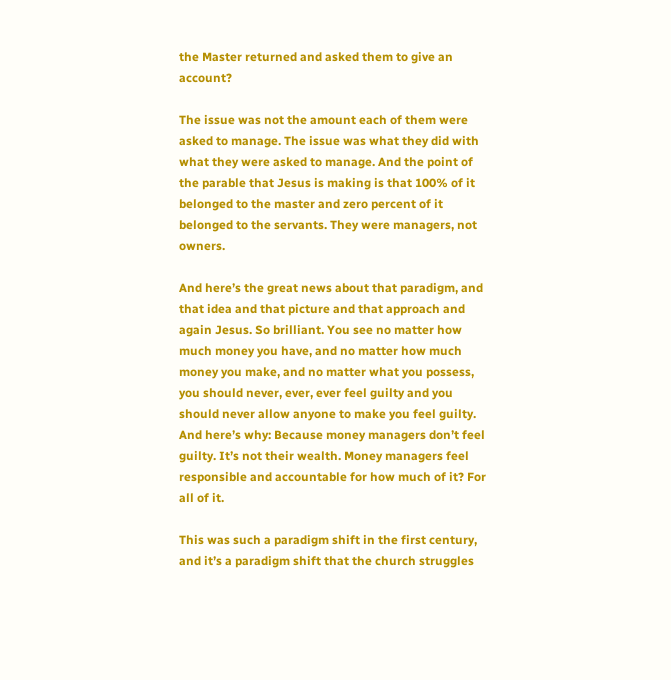the Master returned and asked them to give an account?

The issue was not the amount each of them were asked to manage. The issue was what they did with what they were asked to manage. And the point of the parable that Jesus is making is that 100% of it belonged to the master and zero percent of it belonged to the servants. They were managers, not owners.

And here’s the great news about that paradigm, and that idea and that picture and that approach and again Jesus. So brilliant. You see no matter how much money you have, and no matter how much money you make, and no matter what you possess, you should never, ever, ever feel guilty and you should never allow anyone to make you feel guilty. And here’s why: Because money managers don’t feel guilty. It’s not their wealth. Money managers feel responsible and accountable for how much of it? For all of it.

This was such a paradigm shift in the first century, and it’s a paradigm shift that the church struggles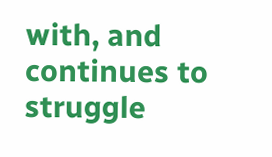with, and continues to struggle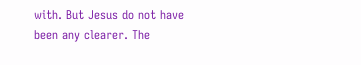with. But Jesus do not have been any clearer. The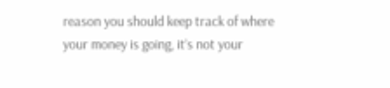reason you should keep track of where your money is going, it’s not your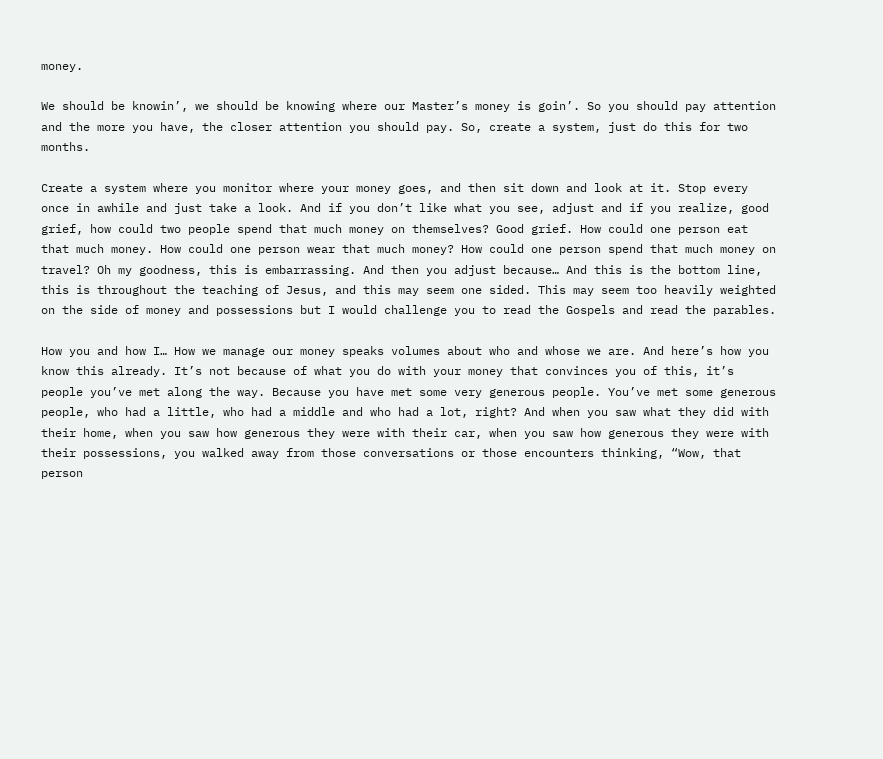money.

We should be knowin’, we should be knowing where our Master’s money is goin’. So you should pay attention and the more you have, the closer attention you should pay. So, create a system, just do this for two months.

Create a system where you monitor where your money goes, and then sit down and look at it. Stop every once in awhile and just take a look. And if you don’t like what you see, adjust and if you realize, good grief, how could two people spend that much money on themselves? Good grief. How could one person eat that much money. How could one person wear that much money? How could one person spend that much money on travel? Oh my goodness, this is embarrassing. And then you adjust because… And this is the bottom line, this is throughout the teaching of Jesus, and this may seem one sided. This may seem too heavily weighted on the side of money and possessions but I would challenge you to read the Gospels and read the parables.

How you and how I… How we manage our money speaks volumes about who and whose we are. And here’s how you know this already. It’s not because of what you do with your money that convinces you of this, it’s people you’ve met along the way. Because you have met some very generous people. You’ve met some generous people, who had a little, who had a middle and who had a lot, right? And when you saw what they did with their home, when you saw how generous they were with their car, when you saw how generous they were with their possessions, you walked away from those conversations or those encounters thinking, “Wow, that person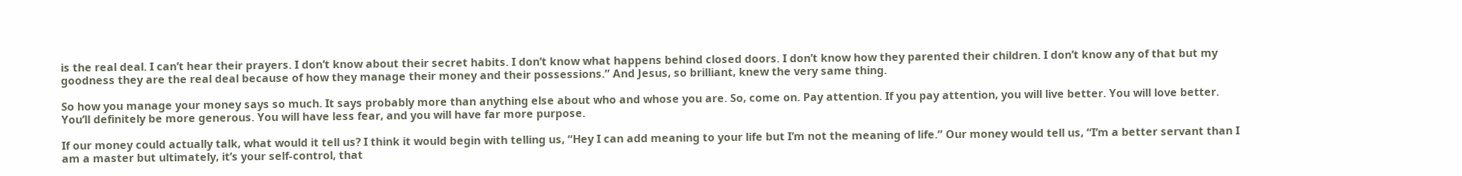is the real deal. I can’t hear their prayers. I don’t know about their secret habits. I don’t know what happens behind closed doors. I don’t know how they parented their children. I don’t know any of that but my goodness they are the real deal because of how they manage their money and their possessions.” And Jesus, so brilliant, knew the very same thing.

So how you manage your money says so much. It says probably more than anything else about who and whose you are. So, come on. Pay attention. If you pay attention, you will live better. You will love better. You’ll definitely be more generous. You will have less fear, and you will have far more purpose.

If our money could actually talk, what would it tell us? I think it would begin with telling us, “Hey I can add meaning to your life but I’m not the meaning of life.” Our money would tell us, “I’m a better servant than I am a master but ultimately, it’s your self-control, that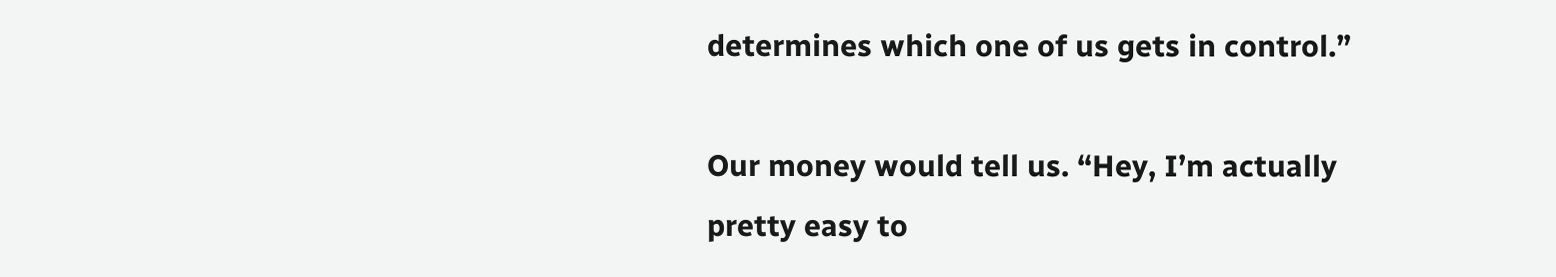determines which one of us gets in control.”

Our money would tell us. “Hey, I’m actually pretty easy to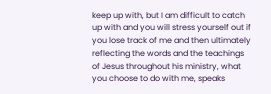keep up with, but I am difficult to catch up with and you will stress yourself out if you lose track of me and then ultimately reflecting the words and the teachings of Jesus throughout his ministry, what you choose to do with me, speaks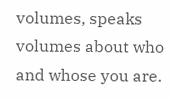volumes, speaks volumes about who and whose you are.